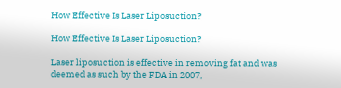How Effective Is Laser Liposuction?

How Effective Is Laser Liposuction?

Laser liposuction is effective in removing fat and was deemed as such by the FDA in 2007,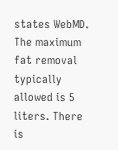states WebMD. The maximum fat removal typically allowed is 5 liters. There is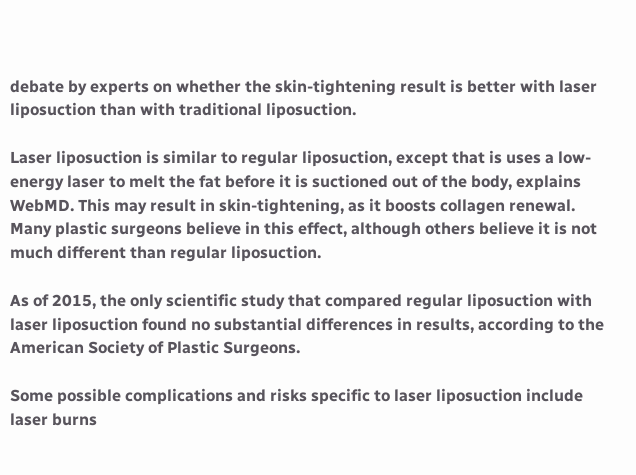debate by experts on whether the skin-tightening result is better with laser liposuction than with traditional liposuction.

Laser liposuction is similar to regular liposuction, except that is uses a low-energy laser to melt the fat before it is suctioned out of the body, explains WebMD. This may result in skin-tightening, as it boosts collagen renewal. Many plastic surgeons believe in this effect, although others believe it is not much different than regular liposuction.

As of 2015, the only scientific study that compared regular liposuction with laser liposuction found no substantial differences in results, according to the American Society of Plastic Surgeons.

Some possible complications and risks specific to laser liposuction include laser burns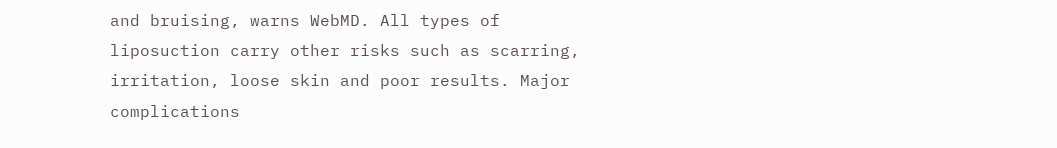and bruising, warns WebMD. All types of liposuction carry other risks such as scarring, irritation, loose skin and poor results. Major complications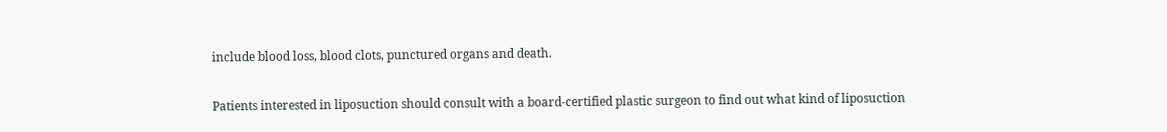include blood loss, blood clots, punctured organs and death.

Patients interested in liposuction should consult with a board-certified plastic surgeon to find out what kind of liposuction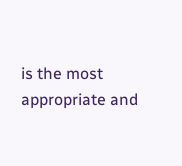is the most appropriate and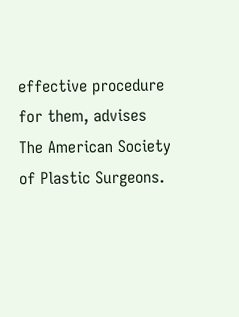effective procedure for them, advises The American Society of Plastic Surgeons.